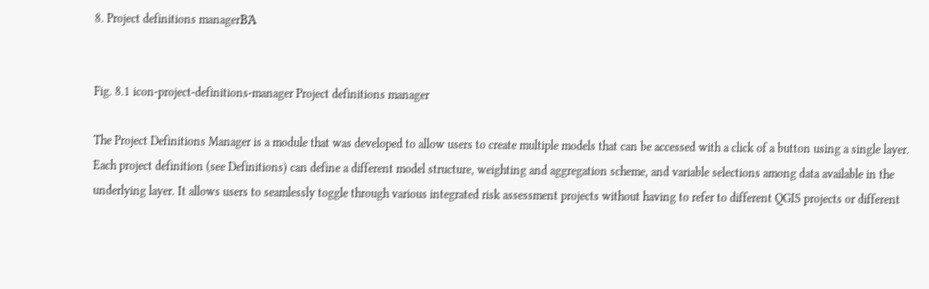8. Project definitions managerΒΆ


Fig. 8.1 icon-project-definitions-manager Project definitions manager

The Project Definitions Manager is a module that was developed to allow users to create multiple models that can be accessed with a click of a button using a single layer. Each project definition (see Definitions) can define a different model structure, weighting and aggregation scheme, and variable selections among data available in the underlying layer. It allows users to seamlessly toggle through various integrated risk assessment projects without having to refer to different QGIS projects or different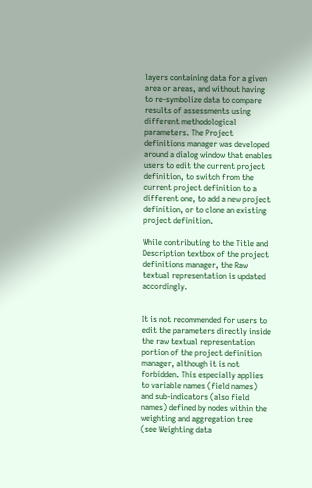layers containing data for a given area or areas, and without having to re-symbolize data to compare results of assessments using different methodological parameters. The Project definitions manager was developed around a dialog window that enables users to edit the current project definition, to switch from the current project definition to a different one, to add a new project definition, or to clone an existing project definition.

While contributing to the Title and Description textbox of the project definitions manager, the Raw textual representation is updated accordingly.


It is not recommended for users to edit the parameters directly inside the raw textual representation portion of the project definition manager, although it is not forbidden. This especially applies to variable names (field names) and sub-indicators (also field names) defined by nodes within the weighting and aggregation tree (see Weighting data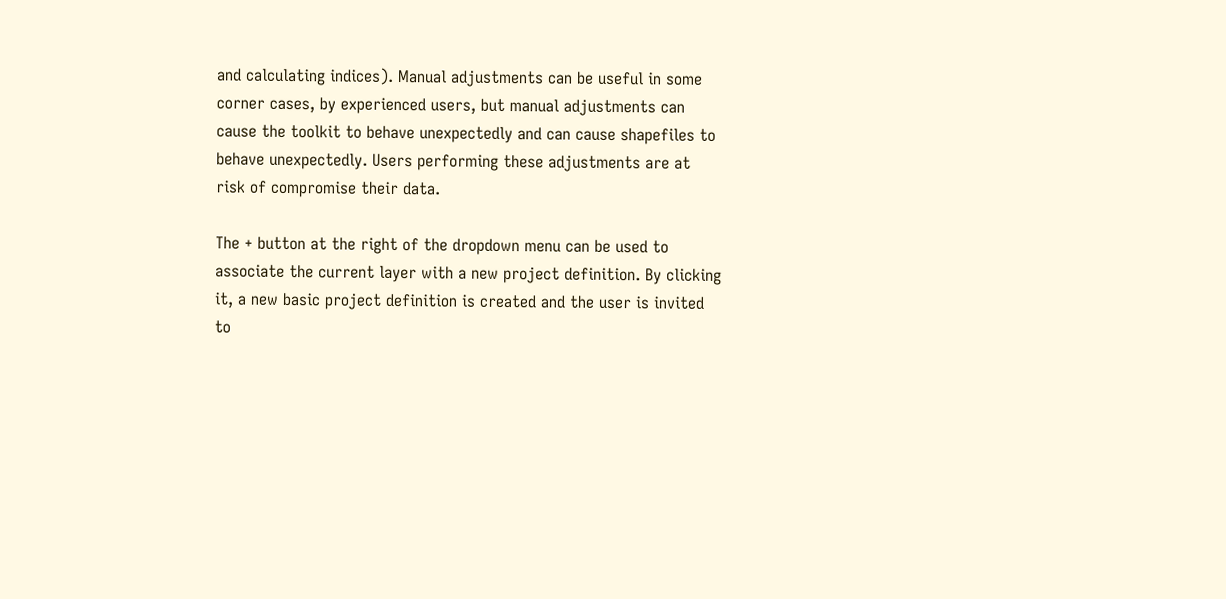and calculating indices). Manual adjustments can be useful in some corner cases, by experienced users, but manual adjustments can cause the toolkit to behave unexpectedly and can cause shapefiles to behave unexpectedly. Users performing these adjustments are at risk of compromise their data.

The + button at the right of the dropdown menu can be used to associate the current layer with a new project definition. By clicking it, a new basic project definition is created and the user is invited to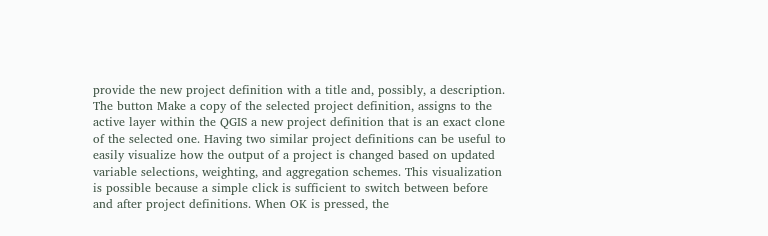provide the new project definition with a title and, possibly, a description. The button Make a copy of the selected project definition, assigns to the active layer within the QGIS a new project definition that is an exact clone of the selected one. Having two similar project definitions can be useful to easily visualize how the output of a project is changed based on updated variable selections, weighting, and aggregation schemes. This visualization is possible because a simple click is sufficient to switch between before and after project definitions. When OK is pressed, the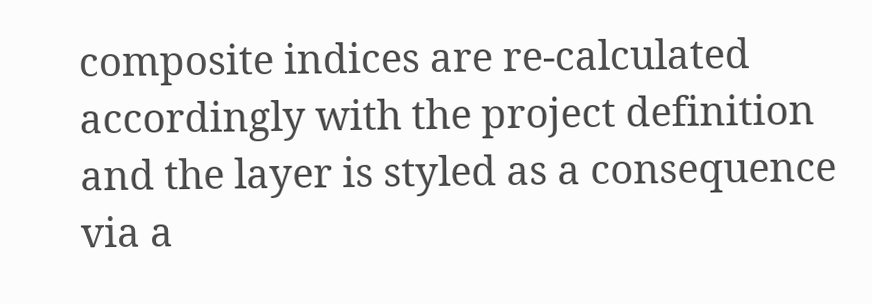composite indices are re-calculated accordingly with the project definition and the layer is styled as a consequence via a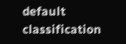default classification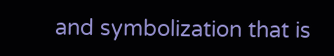and symbolization that is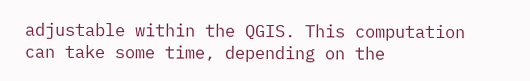adjustable within the QGIS. This computation can take some time, depending on the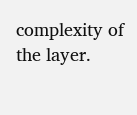complexity of the layer.